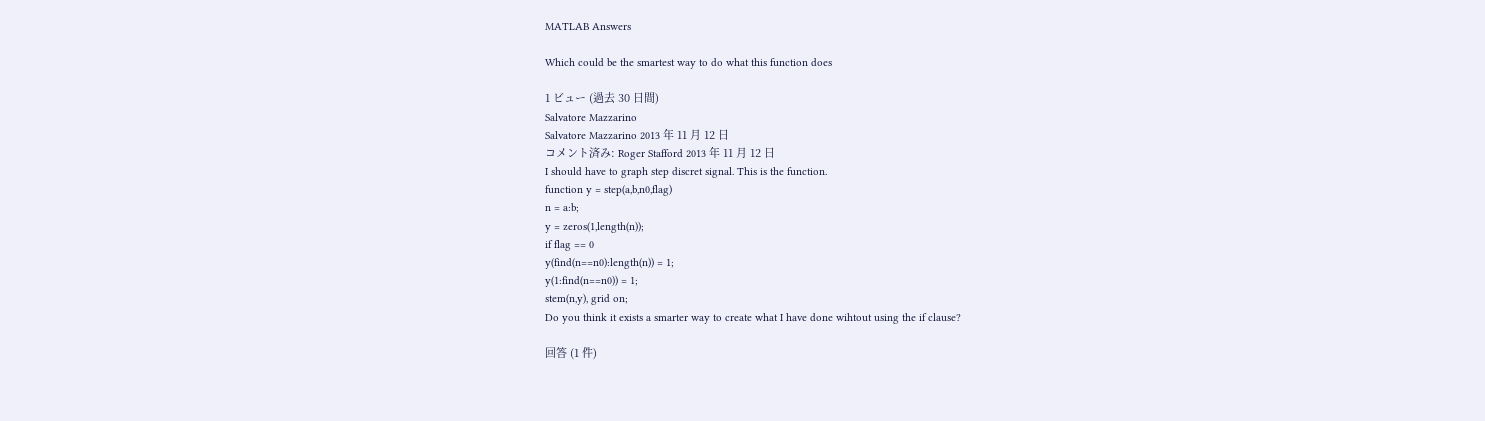MATLAB Answers

Which could be the smartest way to do what this function does

1 ビュー (過去 30 日間)
Salvatore Mazzarino
Salvatore Mazzarino 2013 年 11 月 12 日
コメント済み: Roger Stafford 2013 年 11 月 12 日
I should have to graph step discret signal. This is the function.
function y = step(a,b,n0,flag)
n = a:b;
y = zeros(1,length(n));
if flag == 0
y(find(n==n0):length(n)) = 1;
y(1:find(n==n0)) = 1;
stem(n,y), grid on;
Do you think it exists a smarter way to create what I have done wihtout using the if clause?

回答 (1 件)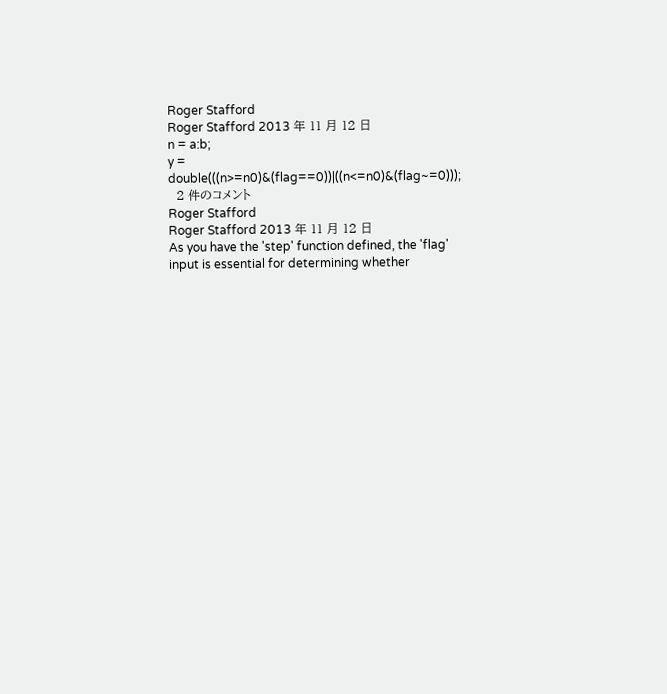Roger Stafford
Roger Stafford 2013 年 11 月 12 日
n = a:b;
y = double(((n>=n0)&(flag==0))|((n<=n0)&(flag~=0)));
  2 件のコメント
Roger Stafford
Roger Stafford 2013 年 11 月 12 日
As you have the 'step' function defined, the 'flag' input is essential for determining whether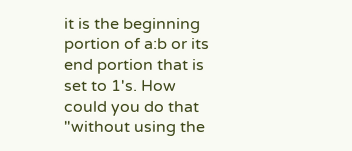it is the beginning portion of a:b or its end portion that is set to 1's. How could you do that "without using the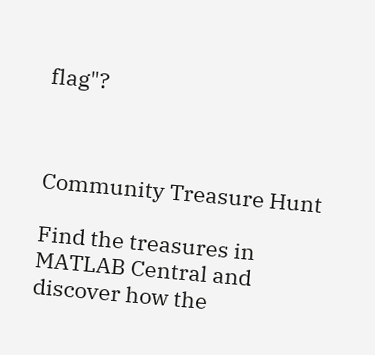flag"?



Community Treasure Hunt

Find the treasures in MATLAB Central and discover how the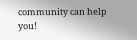community can help you!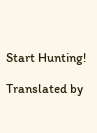Start Hunting!

Translated by